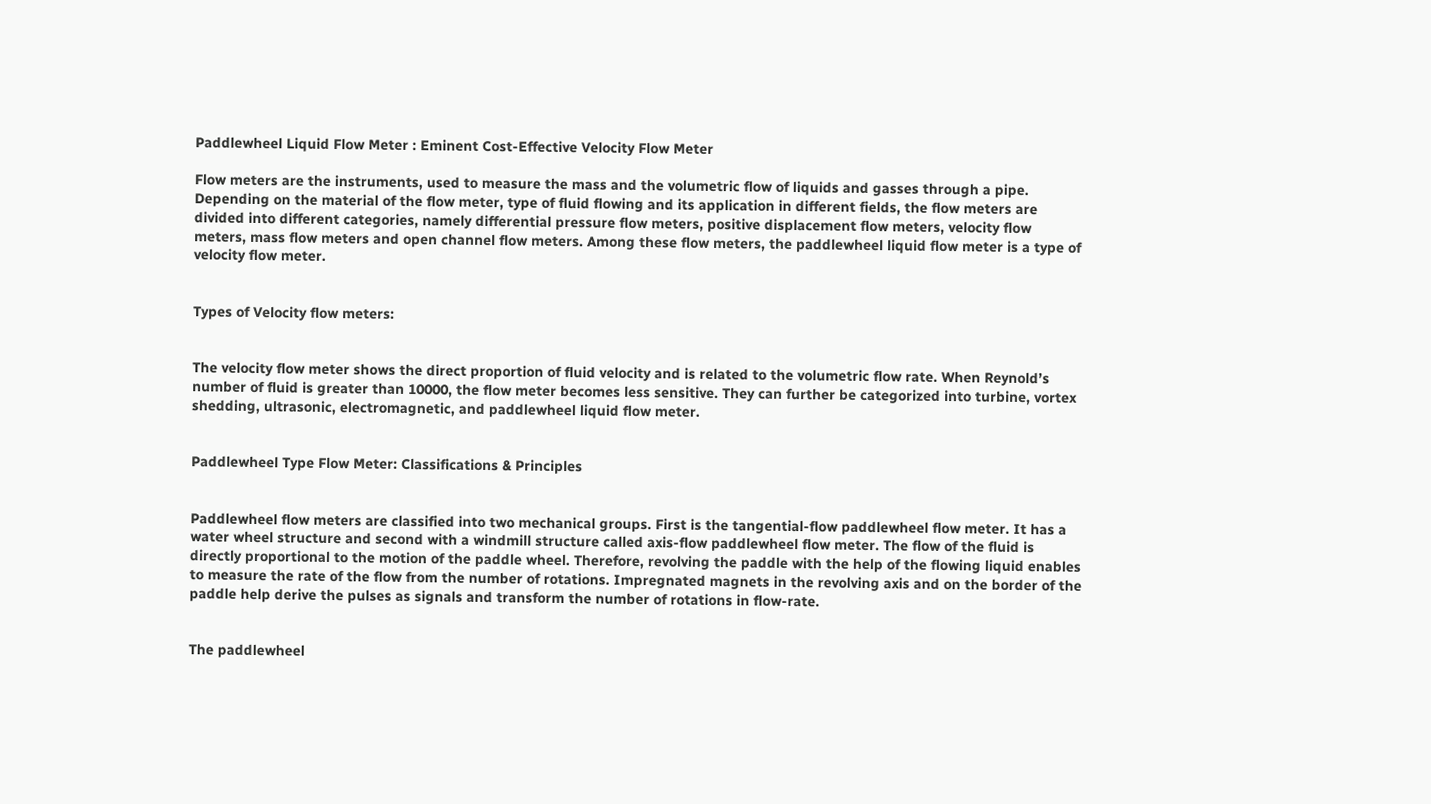Paddlewheel Liquid Flow Meter : Eminent Cost-Effective Velocity Flow Meter

Flow meters are the instruments, used to measure the mass and the volumetric flow of liquids and gasses through a pipe. Depending on the material of the flow meter, type of fluid flowing and its application in different fields, the flow meters are divided into different categories, namely differential pressure flow meters, positive displacement flow meters, velocity flow meters, mass flow meters and open channel flow meters. Among these flow meters, the paddlewheel liquid flow meter is a type of velocity flow meter.


Types of Velocity flow meters:


The velocity flow meter shows the direct proportion of fluid velocity and is related to the volumetric flow rate. When Reynold’s number of fluid is greater than 10000, the flow meter becomes less sensitive. They can further be categorized into turbine, vortex shedding, ultrasonic, electromagnetic, and paddlewheel liquid flow meter.


Paddlewheel Type Flow Meter: Classifications & Principles


Paddlewheel flow meters are classified into two mechanical groups. First is the tangential-flow paddlewheel flow meter. It has a water wheel structure and second with a windmill structure called axis-flow paddlewheel flow meter. The flow of the fluid is directly proportional to the motion of the paddle wheel. Therefore, revolving the paddle with the help of the flowing liquid enables to measure the rate of the flow from the number of rotations. Impregnated magnets in the revolving axis and on the border of the paddle help derive the pulses as signals and transform the number of rotations in flow-rate.


The paddlewheel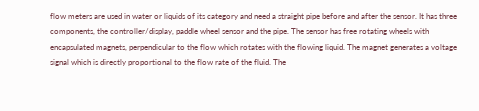flow meters are used in water or liquids of its category and need a straight pipe before and after the sensor. It has three components, the controller/display, paddle wheel sensor and the pipe. The sensor has free rotating wheels with encapsulated magnets, perpendicular to the flow which rotates with the flowing liquid. The magnet generates a voltage signal which is directly proportional to the flow rate of the fluid. The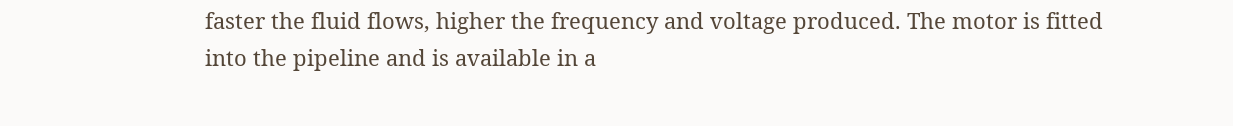faster the fluid flows, higher the frequency and voltage produced. The motor is fitted into the pipeline and is available in a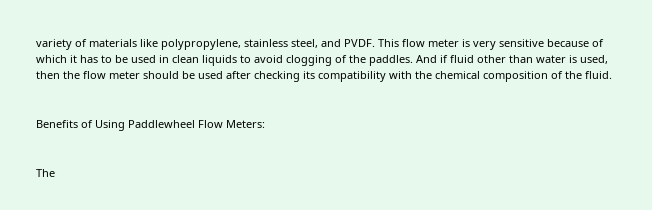variety of materials like polypropylene, stainless steel, and PVDF. This flow meter is very sensitive because of which it has to be used in clean liquids to avoid clogging of the paddles. And if fluid other than water is used, then the flow meter should be used after checking its compatibility with the chemical composition of the fluid.


Benefits of Using Paddlewheel Flow Meters:


The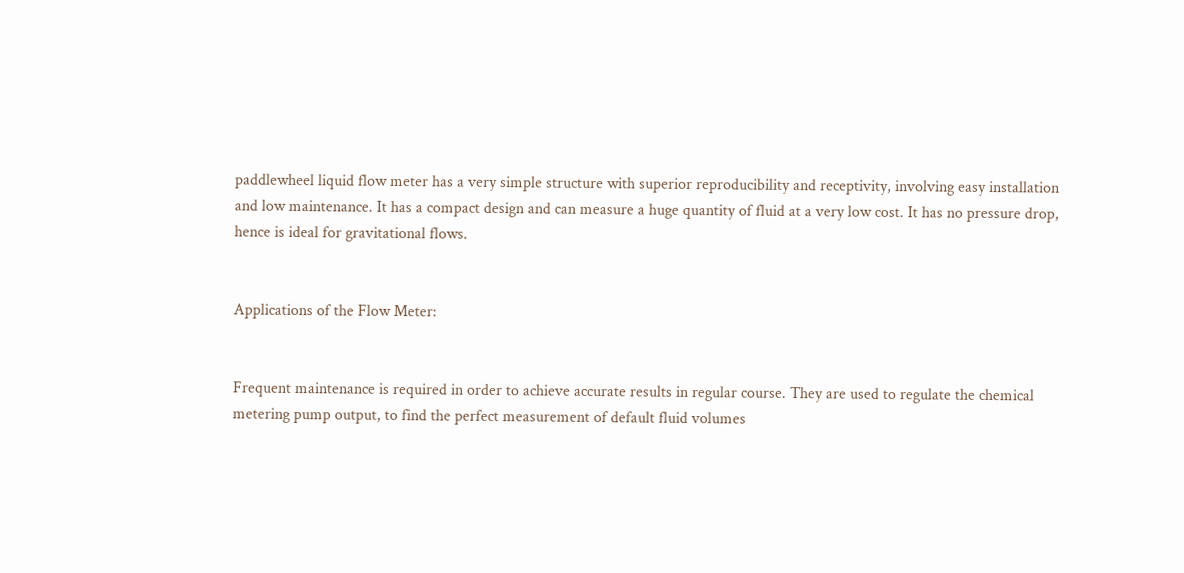paddlewheel liquid flow meter has a very simple structure with superior reproducibility and receptivity, involving easy installation and low maintenance. It has a compact design and can measure a huge quantity of fluid at a very low cost. It has no pressure drop, hence is ideal for gravitational flows.


Applications of the Flow Meter:


Frequent maintenance is required in order to achieve accurate results in regular course. They are used to regulate the chemical metering pump output, to find the perfect measurement of default fluid volumes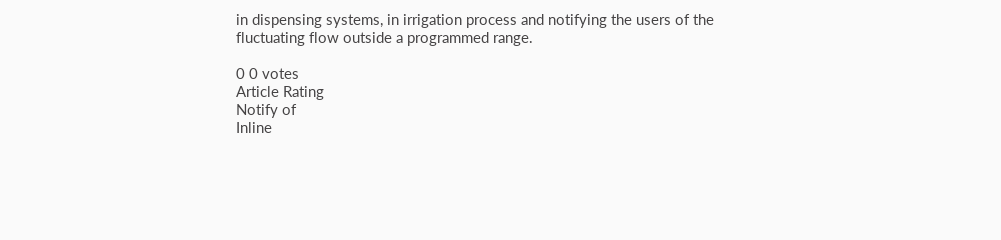in dispensing systems, in irrigation process and notifying the users of the fluctuating flow outside a programmed range.

0 0 votes
Article Rating
Notify of
Inline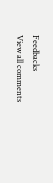Feedbacks
View all comments